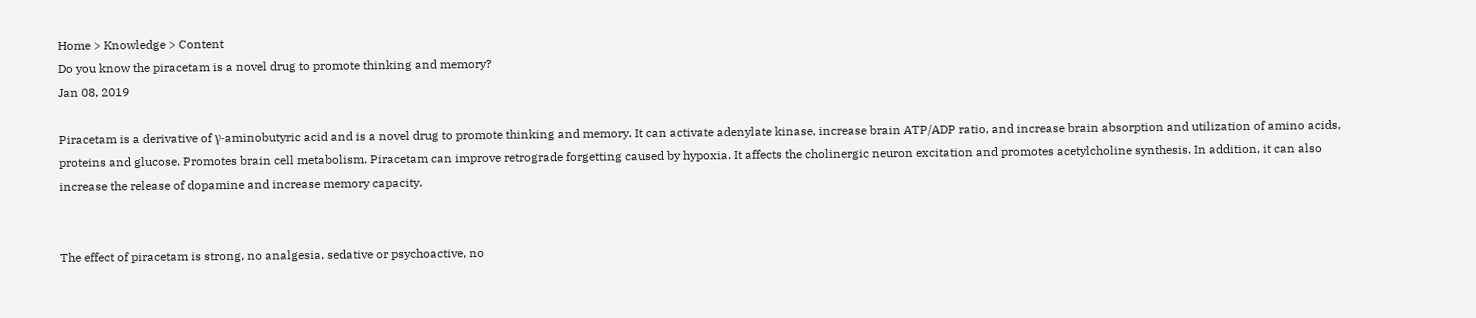Home > Knowledge > Content
Do you know the piracetam is a novel drug to promote thinking and memory?
Jan 08, 2019

Piracetam is a derivative of γ-aminobutyric acid and is a novel drug to promote thinking and memory. It can activate adenylate kinase, increase brain ATP/ADP ratio, and increase brain absorption and utilization of amino acids, proteins and glucose. Promotes brain cell metabolism. Piracetam can improve retrograde forgetting caused by hypoxia. It affects the cholinergic neuron excitation and promotes acetylcholine synthesis. In addition, it can also increase the release of dopamine and increase memory capacity.


The effect of piracetam is strong, no analgesia, sedative or psychoactive, no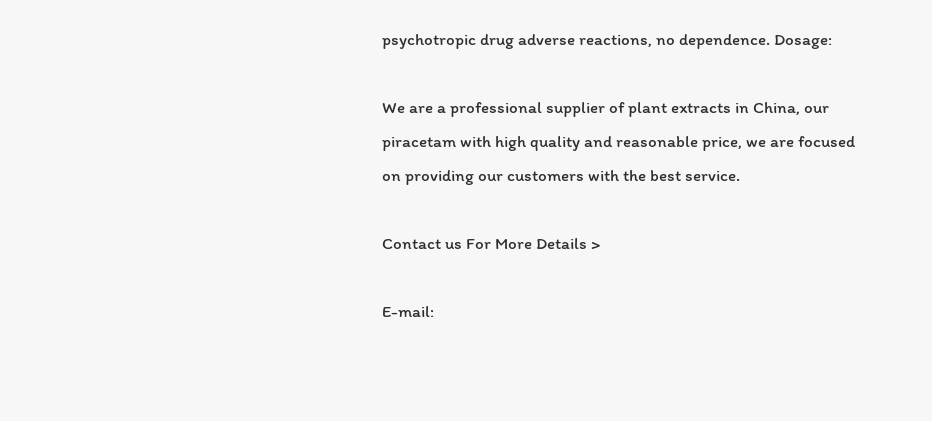psychotropic drug adverse reactions, no dependence. Dosage:

We are a professional supplier of plant extracts in China, our piracetam with high quality and reasonable price, we are focused on providing our customers with the best service.

Contact us For More Details >

E-mail: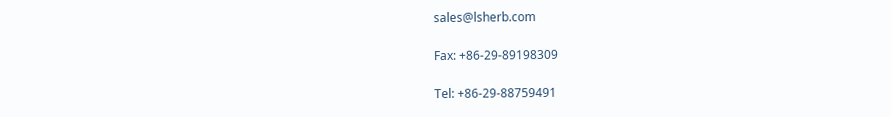sales@lsherb.com

Fax: +86-29-89198309

Tel: +86-29-88759491